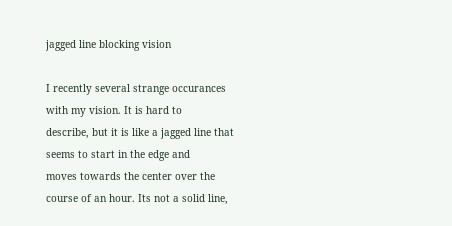jagged line blocking vision

I recently several strange occurances with my vision. It is hard to
describe, but it is like a jagged line that seems to start in the edge and
moves towards the center over the course of an hour. Its not a solid line,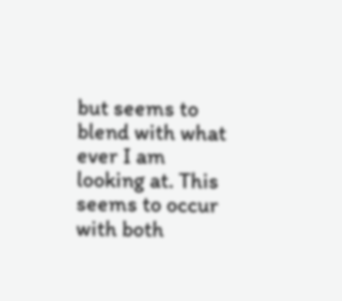but seems to blend with what ever I am looking at. This seems to occur
with both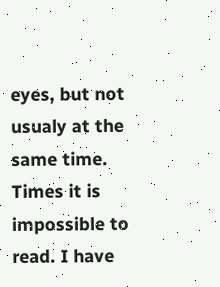eyes, but not usualy at the same time. Times it is impossible to
read. I have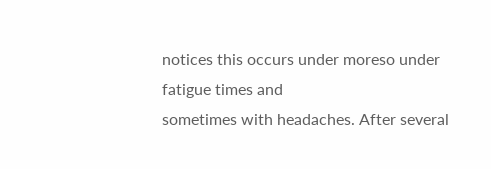notices this occurs under moreso under fatigue times and
sometimes with headaches. After several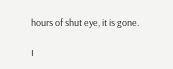hours of shut eye, it is gone.

I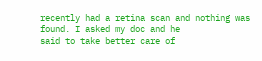recently had a retina scan and nothing was found. I asked my doc and he
said to take better care of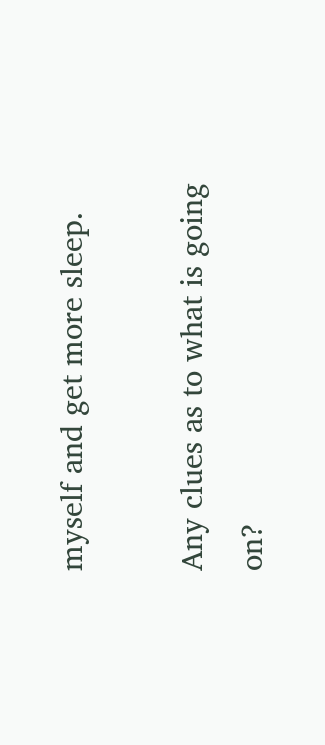myself and get more sleep.

Any clues as to what is going on?